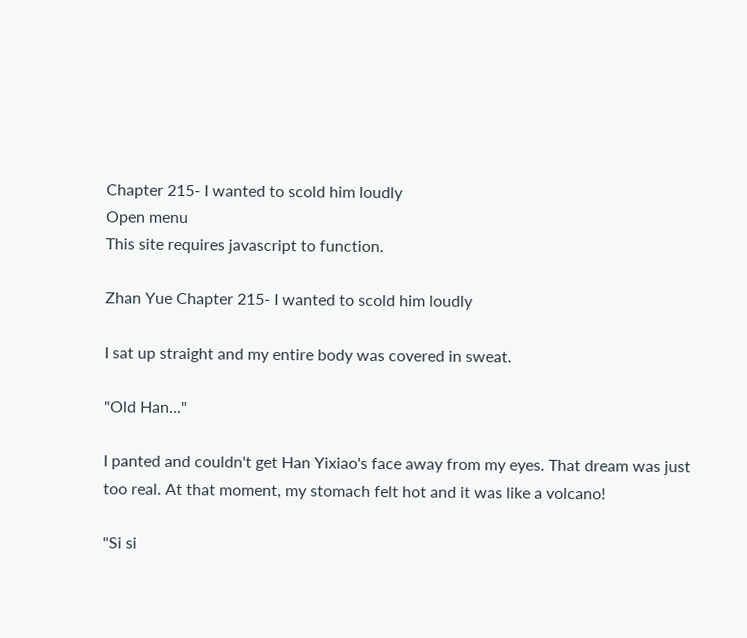Chapter 215- I wanted to scold him loudly
Open menu
This site requires javascript to function.

Zhan Yue Chapter 215- I wanted to scold him loudly

I sat up straight and my entire body was covered in sweat.

"Old Han..."

I panted and couldn't get Han Yixiao's face away from my eyes. That dream was just too real. At that moment, my stomach felt hot and it was like a volcano!

"Si si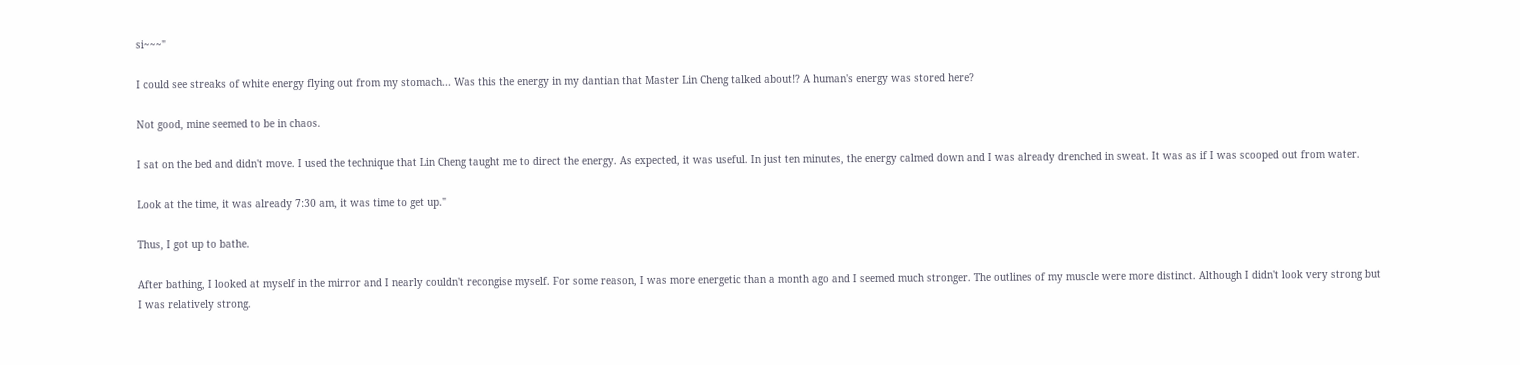si~~~"

I could see streaks of white energy flying out from my stomach... Was this the energy in my dantian that Master Lin Cheng talked about!? A human's energy was stored here?

Not good, mine seemed to be in chaos.

I sat on the bed and didn't move. I used the technique that Lin Cheng taught me to direct the energy. As expected, it was useful. In just ten minutes, the energy calmed down and I was already drenched in sweat. It was as if I was scooped out from water.

Look at the time, it was already 7:30 am, it was time to get up."

Thus, I got up to bathe.

After bathing, I looked at myself in the mirror and I nearly couldn't recongise myself. For some reason, I was more energetic than a month ago and I seemed much stronger. The outlines of my muscle were more distinct. Although I didn't look very strong but I was relatively strong.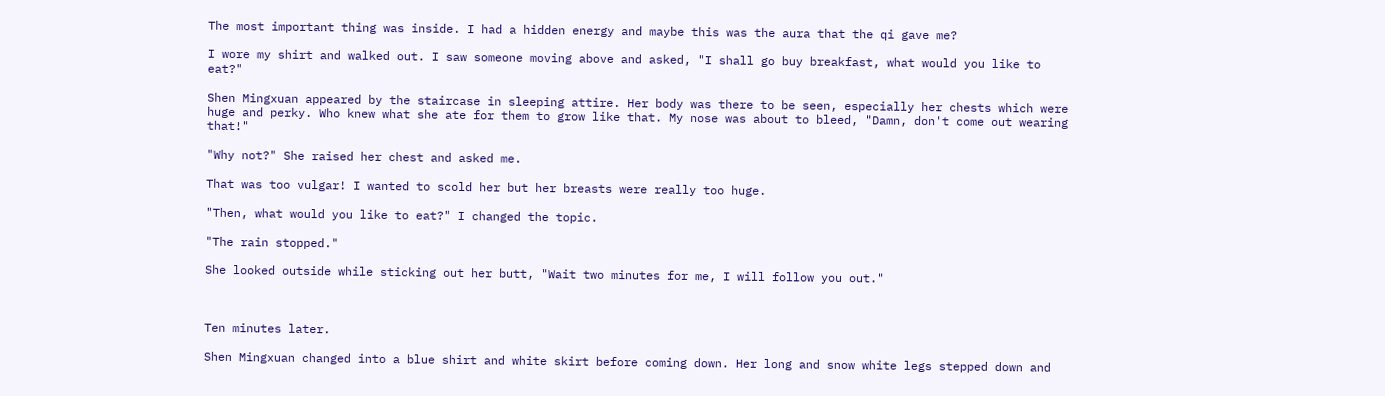The most important thing was inside. I had a hidden energy and maybe this was the aura that the qi gave me?

I wore my shirt and walked out. I saw someone moving above and asked, "I shall go buy breakfast, what would you like to eat?"

Shen Mingxuan appeared by the staircase in sleeping attire. Her body was there to be seen, especially her chests which were huge and perky. Who knew what she ate for them to grow like that. My nose was about to bleed, "Damn, don't come out wearing that!"

"Why not?" She raised her chest and asked me.

That was too vulgar! I wanted to scold her but her breasts were really too huge.

"Then, what would you like to eat?" I changed the topic.

"The rain stopped."

She looked outside while sticking out her butt, "Wait two minutes for me, I will follow you out."



Ten minutes later.

Shen Mingxuan changed into a blue shirt and white skirt before coming down. Her long and snow white legs stepped down and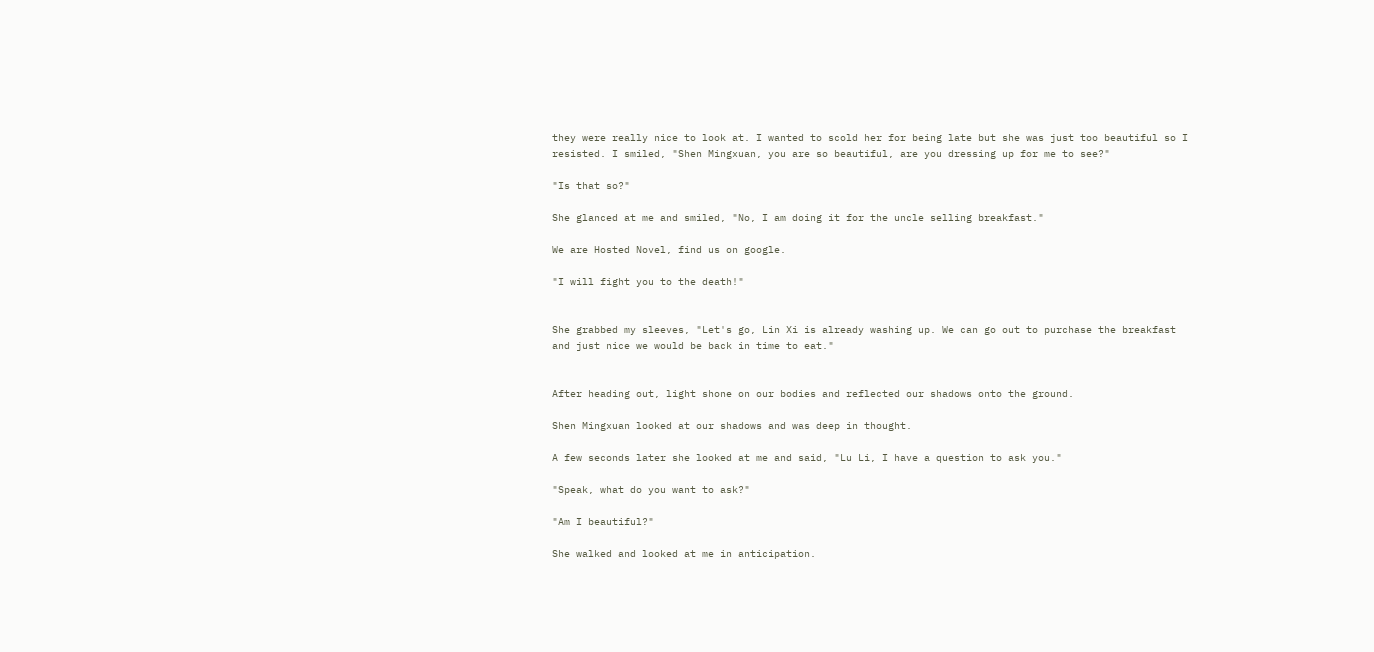they were really nice to look at. I wanted to scold her for being late but she was just too beautiful so I resisted. I smiled, "Shen Mingxuan, you are so beautiful, are you dressing up for me to see?"

"Is that so?"

She glanced at me and smiled, "No, I am doing it for the uncle selling breakfast."

We are Hosted Novel, find us on google.

"I will fight you to the death!"


She grabbed my sleeves, "Let's go, Lin Xi is already washing up. We can go out to purchase the breakfast and just nice we would be back in time to eat."


After heading out, light shone on our bodies and reflected our shadows onto the ground.

Shen Mingxuan looked at our shadows and was deep in thought.

A few seconds later she looked at me and said, "Lu Li, I have a question to ask you."

"Speak, what do you want to ask?"

"Am I beautiful?"

She walked and looked at me in anticipation.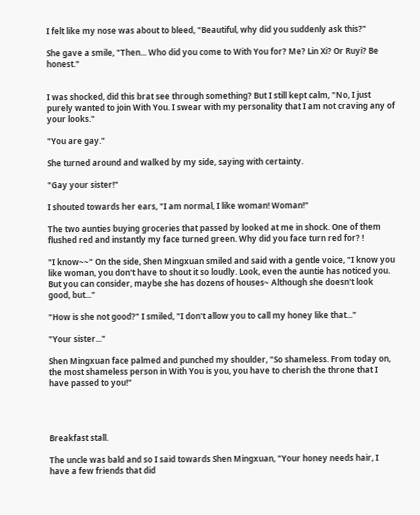I felt like my nose was about to bleed, "Beautiful, why did you suddenly ask this?"

She gave a smile, "Then... Who did you come to With You for? Me? Lin Xi? Or Ruyi? Be honest."


I was shocked, did this brat see through something? But I still kept calm, "No, I just purely wanted to join With You. I swear with my personality that I am not craving any of your looks."

"You are gay."

She turned around and walked by my side, saying with certainty.

"Gay your sister!"

I shouted towards her ears, "I am normal, I like woman! Woman!"

The two aunties buying groceries that passed by looked at me in shock. One of them flushed red and instantly my face turned green. Why did you face turn red for? !

"I know~~" On the side, Shen Mingxuan smiled and said with a gentle voice, "I know you like woman, you don't have to shout it so loudly. Look, even the auntie has noticed you. But you can consider, maybe she has dozens of houses~ Although she doesn't look good, but..."

"How is she not good?" I smiled, "I don't allow you to call my honey like that..."

"Your sister..."

Shen Mingxuan face palmed and punched my shoulder, "So shameless. From today on, the most shameless person in With You is you, you have to cherish the throne that I have passed to you!"




Breakfast stall.

The uncle was bald and so I said towards Shen Mingxuan, "Your honey needs hair, I have a few friends that did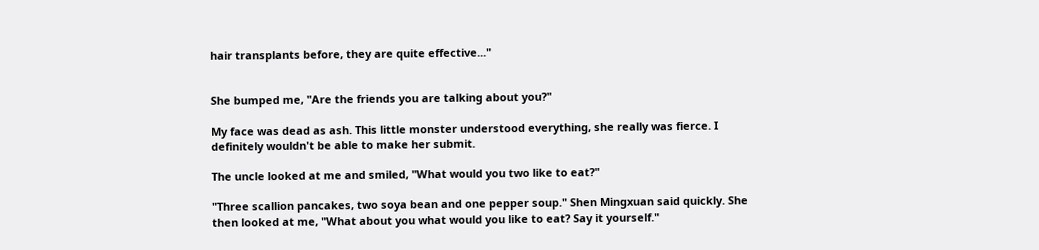hair transplants before, they are quite effective..."


She bumped me, "Are the friends you are talking about you?"

My face was dead as ash. This little monster understood everything, she really was fierce. I definitely wouldn't be able to make her submit.

The uncle looked at me and smiled, "What would you two like to eat?"

"Three scallion pancakes, two soya bean and one pepper soup." Shen Mingxuan said quickly. She then looked at me, "What about you what would you like to eat? Say it yourself."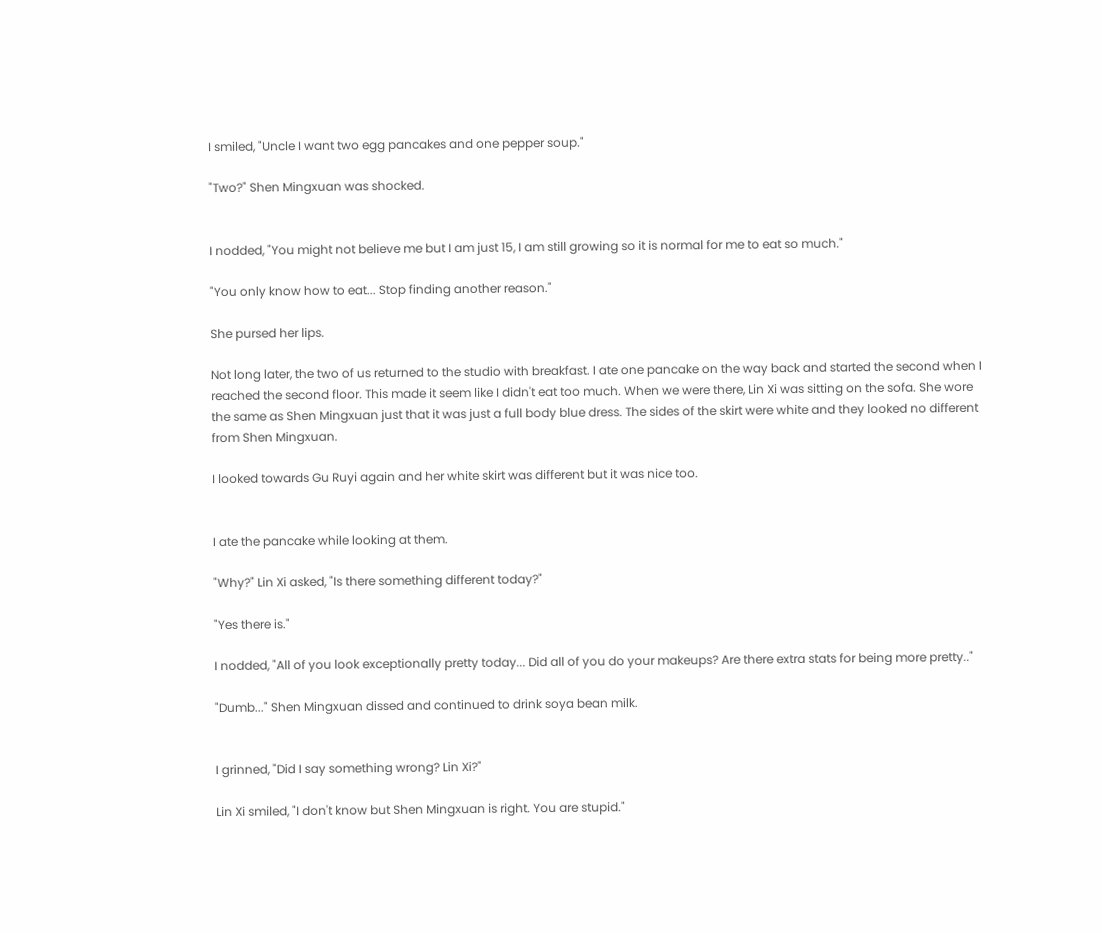I smiled, "Uncle I want two egg pancakes and one pepper soup."

"Two?" Shen Mingxuan was shocked.


I nodded, "You might not believe me but I am just 15, I am still growing so it is normal for me to eat so much."

"You only know how to eat... Stop finding another reason."

She pursed her lips.

Not long later, the two of us returned to the studio with breakfast. I ate one pancake on the way back and started the second when I reached the second floor. This made it seem like I didn't eat too much. When we were there, Lin Xi was sitting on the sofa. She wore the same as Shen Mingxuan just that it was just a full body blue dress. The sides of the skirt were white and they looked no different from Shen Mingxuan.

I looked towards Gu Ruyi again and her white skirt was different but it was nice too.


I ate the pancake while looking at them.

"Why?" Lin Xi asked, "Is there something different today?"

"Yes there is."

I nodded, "All of you look exceptionally pretty today... Did all of you do your makeups? Are there extra stats for being more pretty.."

"Dumb..." Shen Mingxuan dissed and continued to drink soya bean milk.


I grinned, "Did I say something wrong? Lin Xi?"

Lin Xi smiled, "I don't know but Shen Mingxuan is right. You are stupid."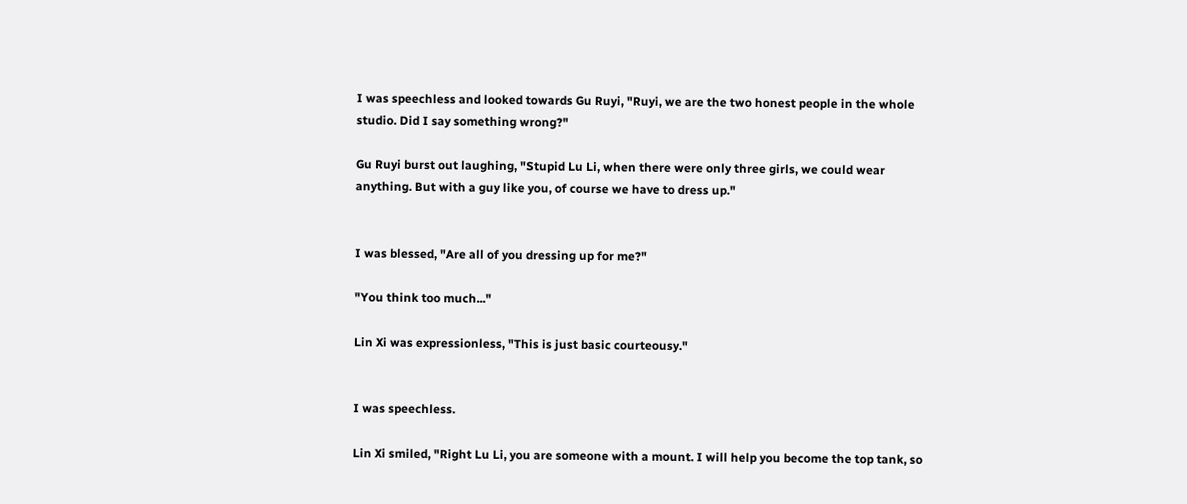I was speechless and looked towards Gu Ruyi, "Ruyi, we are the two honest people in the whole studio. Did I say something wrong?"

Gu Ruyi burst out laughing, "Stupid Lu Li, when there were only three girls, we could wear anything. But with a guy like you, of course we have to dress up."


I was blessed, "Are all of you dressing up for me?"

"You think too much..."

Lin Xi was expressionless, "This is just basic courteousy."


I was speechless.

Lin Xi smiled, "Right Lu Li, you are someone with a mount. I will help you become the top tank, so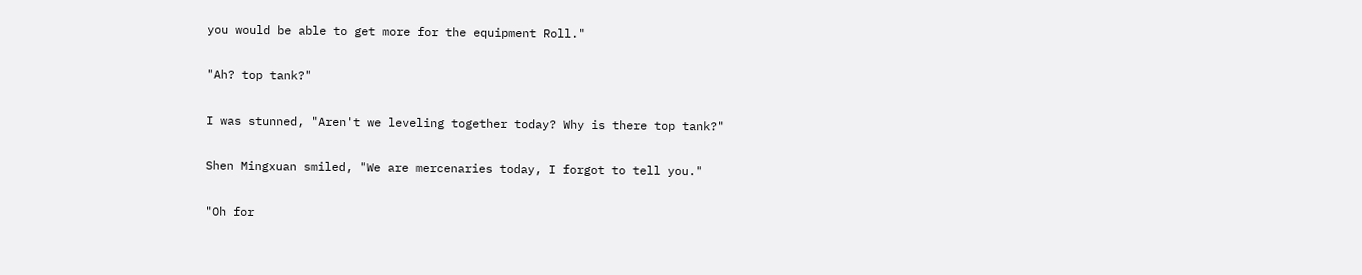you would be able to get more for the equipment Roll."

"Ah? top tank?"

I was stunned, "Aren't we leveling together today? Why is there top tank?"

Shen Mingxuan smiled, "We are mercenaries today, I forgot to tell you."

"Oh for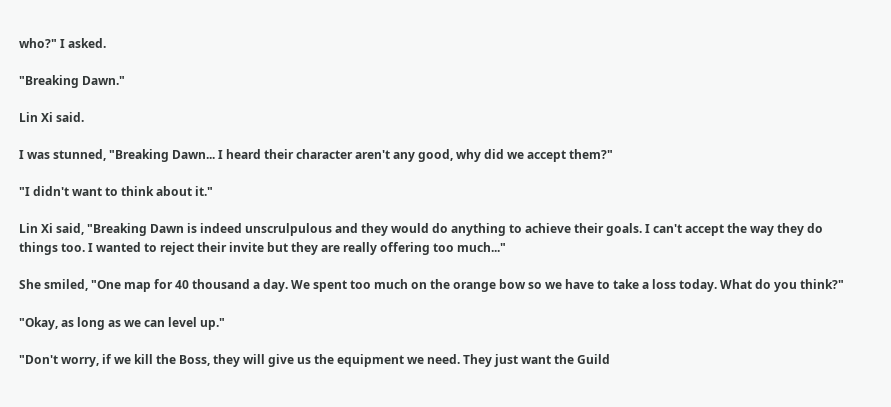who?" I asked.

"Breaking Dawn."

Lin Xi said.

I was stunned, "Breaking Dawn... I heard their character aren't any good, why did we accept them?"

"I didn't want to think about it."

Lin Xi said, "Breaking Dawn is indeed unscrulpulous and they would do anything to achieve their goals. I can't accept the way they do things too. I wanted to reject their invite but they are really offering too much..."

She smiled, "One map for 40 thousand a day. We spent too much on the orange bow so we have to take a loss today. What do you think?"

"Okay, as long as we can level up."

"Don't worry, if we kill the Boss, they will give us the equipment we need. They just want the Guild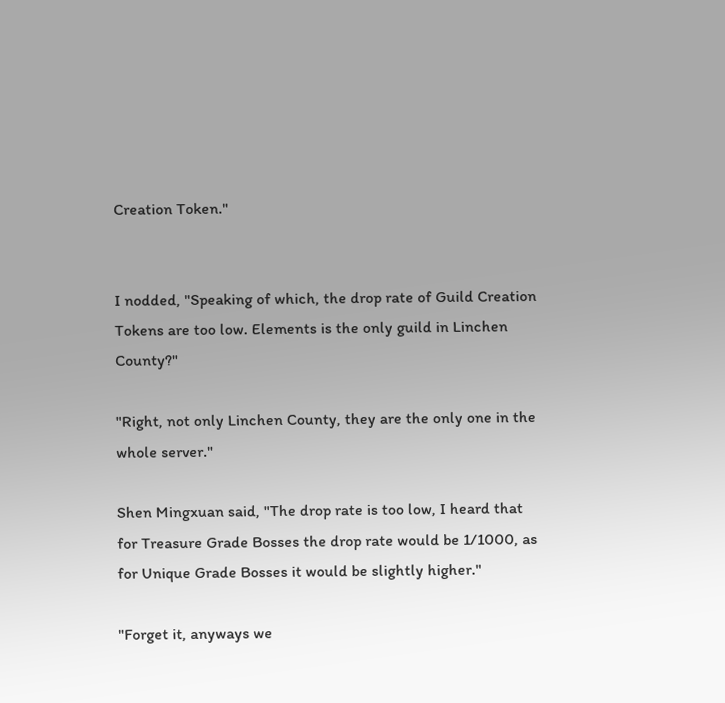Creation Token."


I nodded, "Speaking of which, the drop rate of Guild Creation Tokens are too low. Elements is the only guild in Linchen County?"

"Right, not only Linchen County, they are the only one in the whole server."

Shen Mingxuan said, "The drop rate is too low, I heard that for Treasure Grade Bosses the drop rate would be 1/1000, as for Unique Grade Bosses it would be slightly higher."

"Forget it, anyways we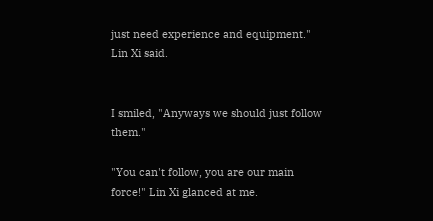just need experience and equipment." Lin Xi said.


I smiled, "Anyways we should just follow them."

"You can't follow, you are our main force!" Lin Xi glanced at me.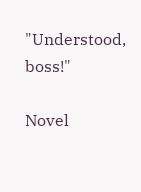"Understood, boss!"

Novel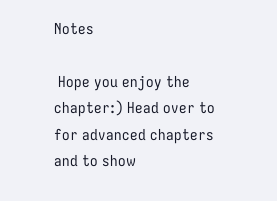Notes

 Hope you enjoy the chapter:) Head over to for advanced chapters and to show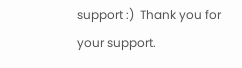support :)  Thank you for your support.